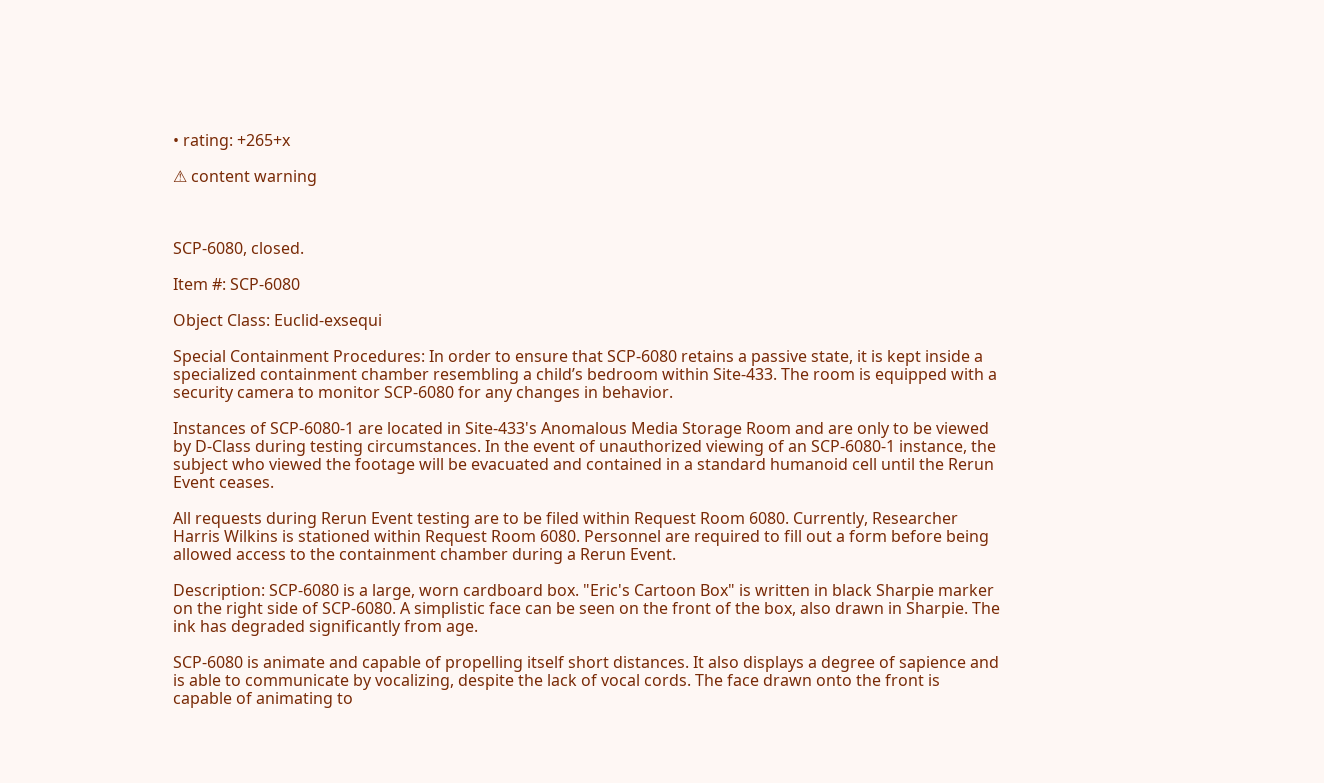• rating: +265+x

⚠ content warning



SCP-6080, closed.

Item #: SCP-6080

Object Class: Euclid-exsequi

Special Containment Procedures: In order to ensure that SCP-6080 retains a passive state, it is kept inside a specialized containment chamber resembling a child’s bedroom within Site-433. The room is equipped with a security camera to monitor SCP-6080 for any changes in behavior.

Instances of SCP-6080-1 are located in Site-433's Anomalous Media Storage Room and are only to be viewed by D-Class during testing circumstances. In the event of unauthorized viewing of an SCP-6080-1 instance, the subject who viewed the footage will be evacuated and contained in a standard humanoid cell until the Rerun Event ceases.

All requests during Rerun Event testing are to be filed within Request Room 6080. Currently, Researcher Harris Wilkins is stationed within Request Room 6080. Personnel are required to fill out a form before being allowed access to the containment chamber during a Rerun Event.

Description: SCP-6080 is a large, worn cardboard box. "Eric's Cartoon Box" is written in black Sharpie marker on the right side of SCP-6080. A simplistic face can be seen on the front of the box, also drawn in Sharpie. The ink has degraded significantly from age.

SCP-6080 is animate and capable of propelling itself short distances. It also displays a degree of sapience and is able to communicate by vocalizing, despite the lack of vocal cords. The face drawn onto the front is capable of animating to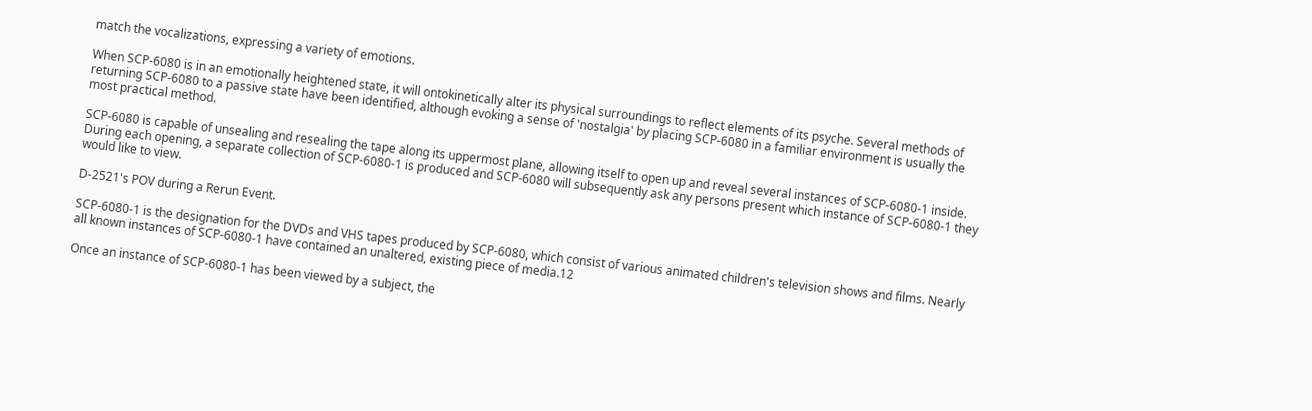match the vocalizations, expressing a variety of emotions.

When SCP-6080 is in an emotionally heightened state, it will ontokinetically alter its physical surroundings to reflect elements of its psyche. Several methods of returning SCP-6080 to a passive state have been identified, although evoking a sense of 'nostalgia' by placing SCP-6080 in a familiar environment is usually the most practical method.

SCP-6080 is capable of unsealing and resealing the tape along its uppermost plane, allowing itself to open up and reveal several instances of SCP-6080-1 inside. During each opening, a separate collection of SCP-6080-1 is produced and SCP-6080 will subsequently ask any persons present which instance of SCP-6080-1 they would like to view.

D-2521's POV during a Rerun Event.

SCP-6080-1 is the designation for the DVDs and VHS tapes produced by SCP-6080, which consist of various animated children's television shows and films. Nearly all known instances of SCP-6080-1 have contained an unaltered, existing piece of media.12

Once an instance of SCP-6080-1 has been viewed by a subject, the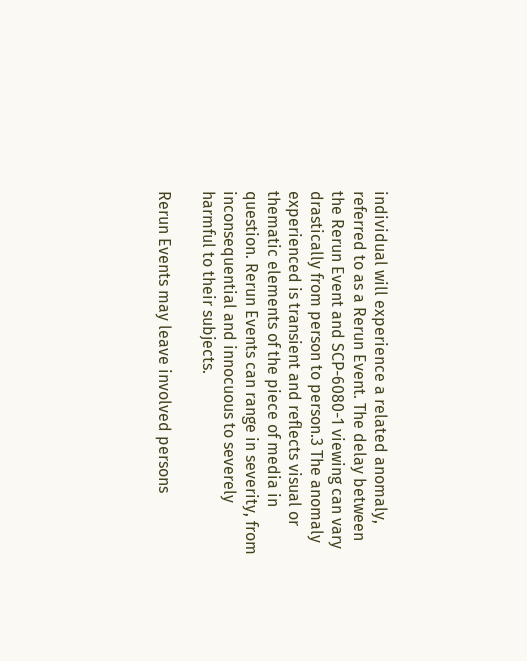individual will experience a related anomaly, referred to as a Rerun Event. The delay between the Rerun Event and SCP-6080-1 viewing can vary drastically from person to person.3 The anomaly experienced is transient and reflects visual or thematic elements of the piece of media in question. Rerun Events can range in severity, from inconsequential and innocuous to severely harmful to their subjects.

Rerun Events may leave involved persons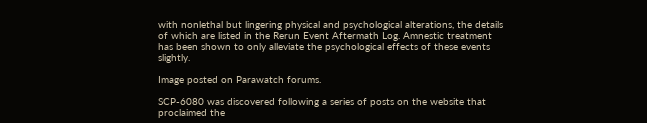with nonlethal but lingering physical and psychological alterations, the details of which are listed in the Rerun Event Aftermath Log. Amnestic treatment has been shown to only alleviate the psychological effects of these events slightly.

Image posted on Parawatch forums.

SCP-6080 was discovered following a series of posts on the website that proclaimed the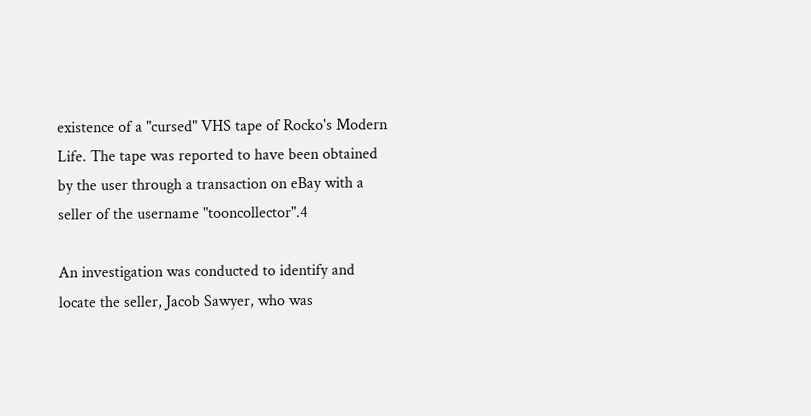existence of a "cursed" VHS tape of Rocko's Modern Life. The tape was reported to have been obtained by the user through a transaction on eBay with a seller of the username "tooncollector".4

An investigation was conducted to identify and locate the seller, Jacob Sawyer, who was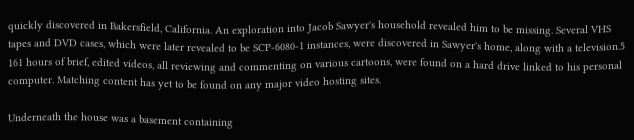quickly discovered in Bakersfield, California. An exploration into Jacob Sawyer's household revealed him to be missing. Several VHS tapes and DVD cases, which were later revealed to be SCP-6080-1 instances, were discovered in Sawyer's home, along with a television.5 161 hours of brief, edited videos, all reviewing and commenting on various cartoons, were found on a hard drive linked to his personal computer. Matching content has yet to be found on any major video hosting sites.

Underneath the house was a basement containing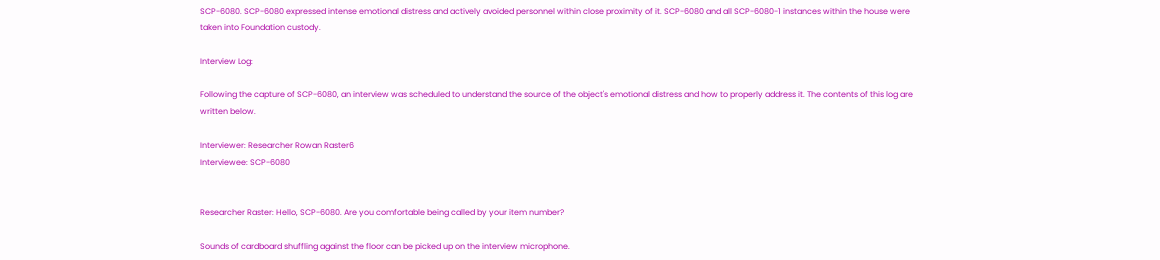SCP-6080. SCP-6080 expressed intense emotional distress and actively avoided personnel within close proximity of it. SCP-6080 and all SCP-6080-1 instances within the house were taken into Foundation custody.

Interview Log:

Following the capture of SCP-6080, an interview was scheduled to understand the source of the object's emotional distress and how to properly address it. The contents of this log are written below.

Interviewer: Researcher Rowan Raster6
Interviewee: SCP-6080


Researcher Raster: Hello, SCP-6080. Are you comfortable being called by your item number?

Sounds of cardboard shuffling against the floor can be picked up on the interview microphone.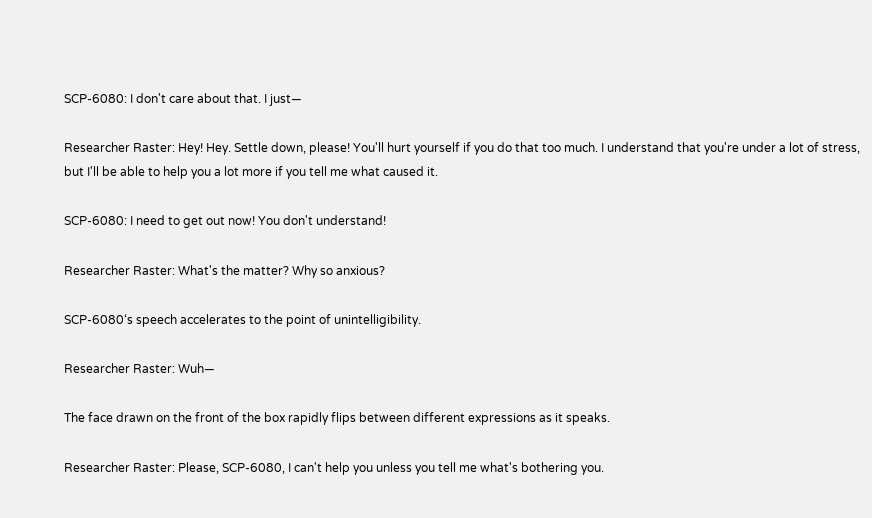SCP-6080: I don't care about that. I just—

Researcher Raster: Hey! Hey. Settle down, please! You'll hurt yourself if you do that too much. I understand that you're under a lot of stress, but I'll be able to help you a lot more if you tell me what caused it.

SCP-6080: I need to get out now! You don't understand!

Researcher Raster: What's the matter? Why so anxious?

SCP-6080‘s speech accelerates to the point of unintelligibility.

Researcher Raster: Wuh—

The face drawn on the front of the box rapidly flips between different expressions as it speaks.

Researcher Raster: Please, SCP-6080, I can't help you unless you tell me what's bothering you.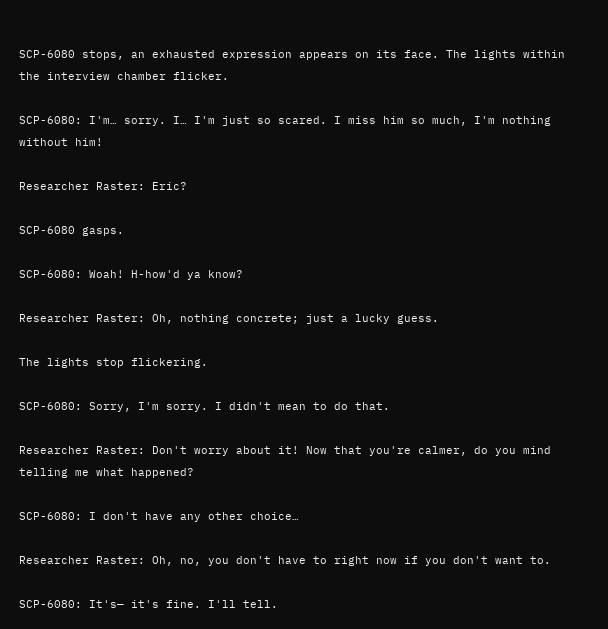SCP-6080 stops, an exhausted expression appears on its face. The lights within the interview chamber flicker.

SCP-6080: I'm… sorry. I… I'm just so scared. I miss him so much, I'm nothing without him!

Researcher Raster: Eric?

SCP-6080 gasps.

SCP-6080: Woah! H-how'd ya know?

Researcher Raster: Oh, nothing concrete; just a lucky guess.

The lights stop flickering.

SCP-6080: Sorry, I'm sorry. I didn't mean to do that.

Researcher Raster: Don't worry about it! Now that you're calmer, do you mind telling me what happened?

SCP-6080: I don't have any other choice…

Researcher Raster: Oh, no, you don't have to right now if you don't want to.

SCP-6080: It's— it's fine. I'll tell.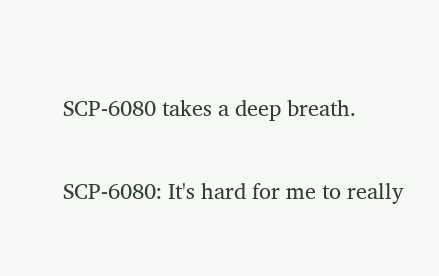SCP-6080 takes a deep breath.

SCP-6080: It's hard for me to really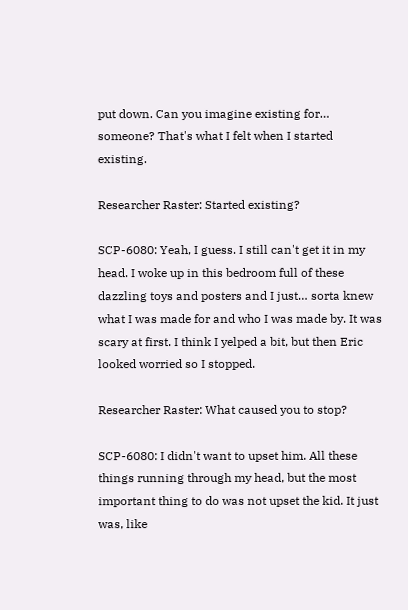put down. Can you imagine existing for… someone? That's what I felt when I started existing.

Researcher Raster: Started existing?

SCP-6080: Yeah, I guess. I still can't get it in my head. I woke up in this bedroom full of these dazzling toys and posters and I just… sorta knew what I was made for and who I was made by. It was scary at first. I think I yelped a bit, but then Eric looked worried so I stopped.

Researcher Raster: What caused you to stop?

SCP-6080: I didn't want to upset him. All these things running through my head, but the most important thing to do was not upset the kid. It just was, like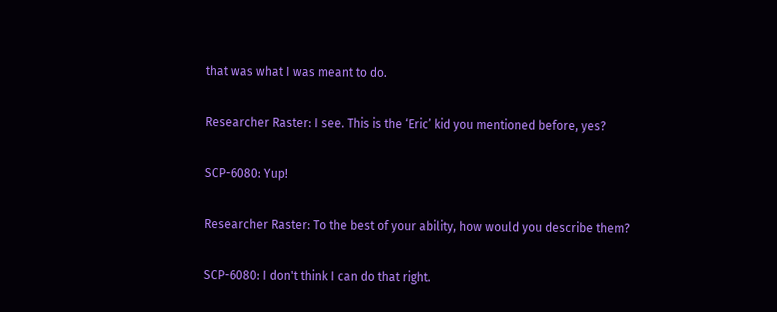that was what I was meant to do.

Researcher Raster: I see. This is the ‘Eric’ kid you mentioned before, yes?

SCP-6080: Yup!

Researcher Raster: To the best of your ability, how would you describe them?

SCP-6080: I don't think I can do that right.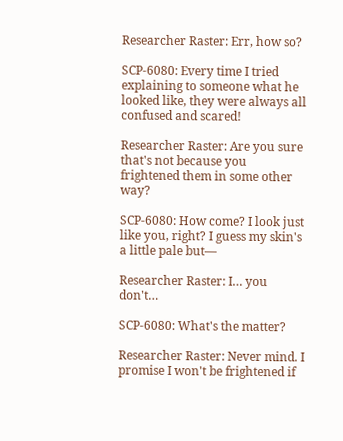Researcher Raster: Err, how so?

SCP-6080: Every time I tried explaining to someone what he looked like, they were always all confused and scared!

Researcher Raster: Are you sure that's not because you frightened them in some other way?

SCP-6080: How come? I look just like you, right? I guess my skin's a little pale but—

Researcher Raster: I… you don't…

SCP-6080: What's the matter?

Researcher Raster: Never mind. I promise I won't be frightened if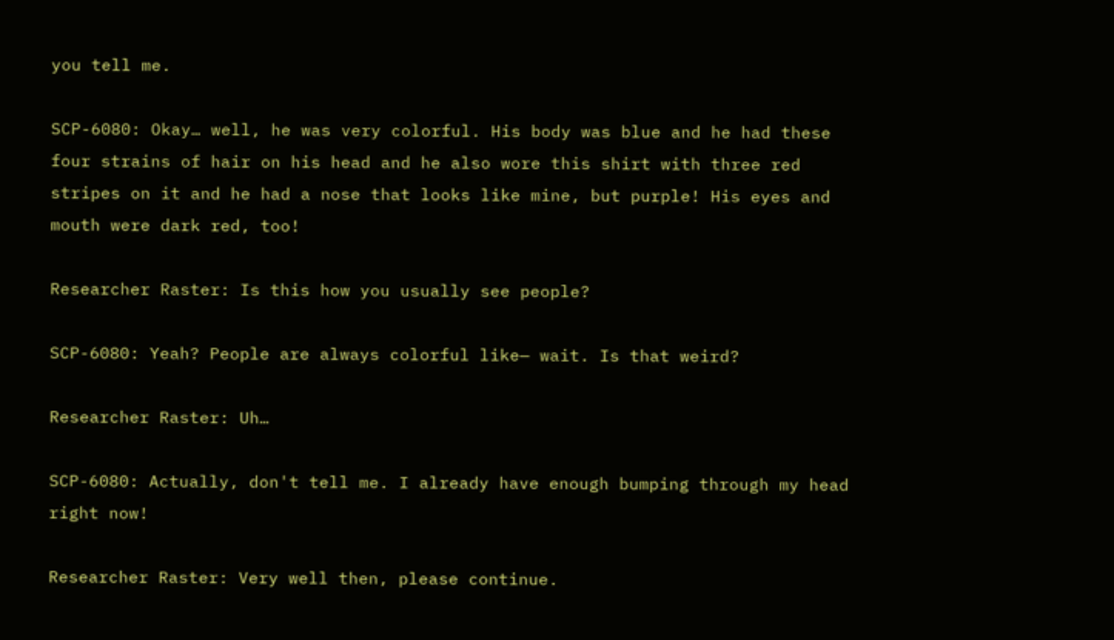you tell me.

SCP-6080: Okay… well, he was very colorful. His body was blue and he had these four strains of hair on his head and he also wore this shirt with three red stripes on it and he had a nose that looks like mine, but purple! His eyes and mouth were dark red, too!

Researcher Raster: Is this how you usually see people?

SCP-6080: Yeah? People are always colorful like— wait. Is that weird?

Researcher Raster: Uh…

SCP-6080: Actually, don't tell me. I already have enough bumping through my head right now!

Researcher Raster: Very well then, please continue.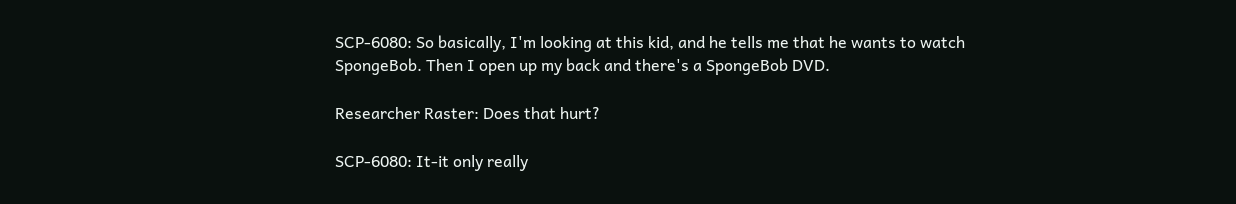SCP-6080: So basically, I'm looking at this kid, and he tells me that he wants to watch SpongeBob. Then I open up my back and there's a SpongeBob DVD.

Researcher Raster: Does that hurt?

SCP-6080: It-it only really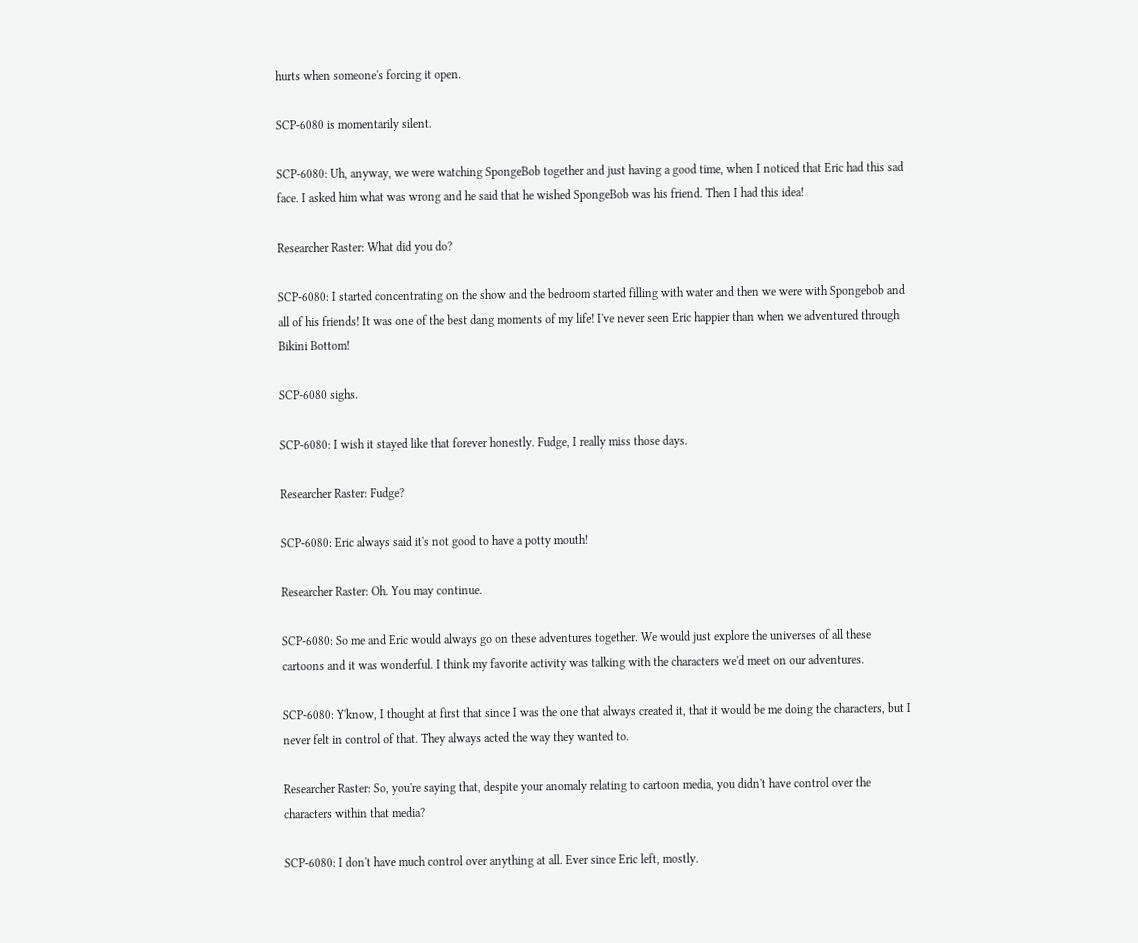hurts when someone's forcing it open.

SCP-6080 is momentarily silent.

SCP-6080: Uh, anyway, we were watching SpongeBob together and just having a good time, when I noticed that Eric had this sad face. I asked him what was wrong and he said that he wished SpongeBob was his friend. Then I had this idea!

Researcher Raster: What did you do?

SCP-6080: I started concentrating on the show and the bedroom started filling with water and then we were with Spongebob and all of his friends! It was one of the best dang moments of my life! I've never seen Eric happier than when we adventured through Bikini Bottom!

SCP-6080 sighs.

SCP-6080: I wish it stayed like that forever honestly. Fudge, I really miss those days.

Researcher Raster: Fudge?

SCP-6080: Eric always said it's not good to have a potty mouth!

Researcher Raster: Oh. You may continue.

SCP-6080: So me and Eric would always go on these adventures together. We would just explore the universes of all these cartoons and it was wonderful. I think my favorite activity was talking with the characters we'd meet on our adventures.

SCP-6080: Y'know, I thought at first that since I was the one that always created it, that it would be me doing the characters, but I never felt in control of that. They always acted the way they wanted to.

Researcher Raster: So, you're saying that, despite your anomaly relating to cartoon media, you didn't have control over the characters within that media?

SCP-6080: I don't have much control over anything at all. Ever since Eric left, mostly.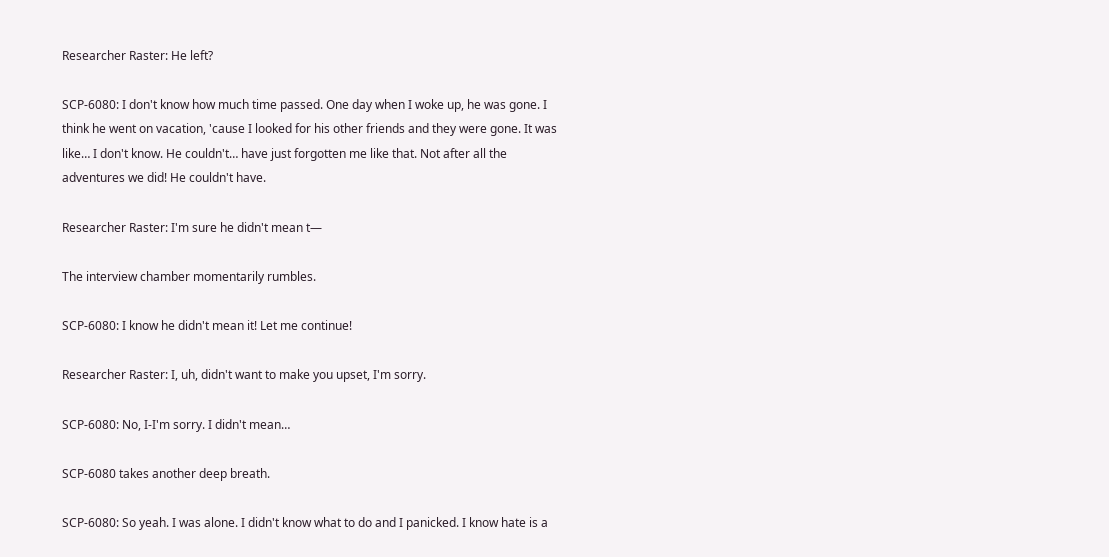Researcher Raster: He left?

SCP-6080: I don't know how much time passed. One day when I woke up, he was gone. I think he went on vacation, 'cause I looked for his other friends and they were gone. It was like… I don't know. He couldn't… have just forgotten me like that. Not after all the adventures we did! He couldn't have.

Researcher Raster: I'm sure he didn't mean t—

The interview chamber momentarily rumbles.

SCP-6080: I know he didn't mean it! Let me continue!

Researcher Raster: I, uh, didn't want to make you upset, I'm sorry.

SCP-6080: No, I-I'm sorry. I didn't mean…

SCP-6080 takes another deep breath.

SCP-6080: So yeah. I was alone. I didn't know what to do and I panicked. I know hate is a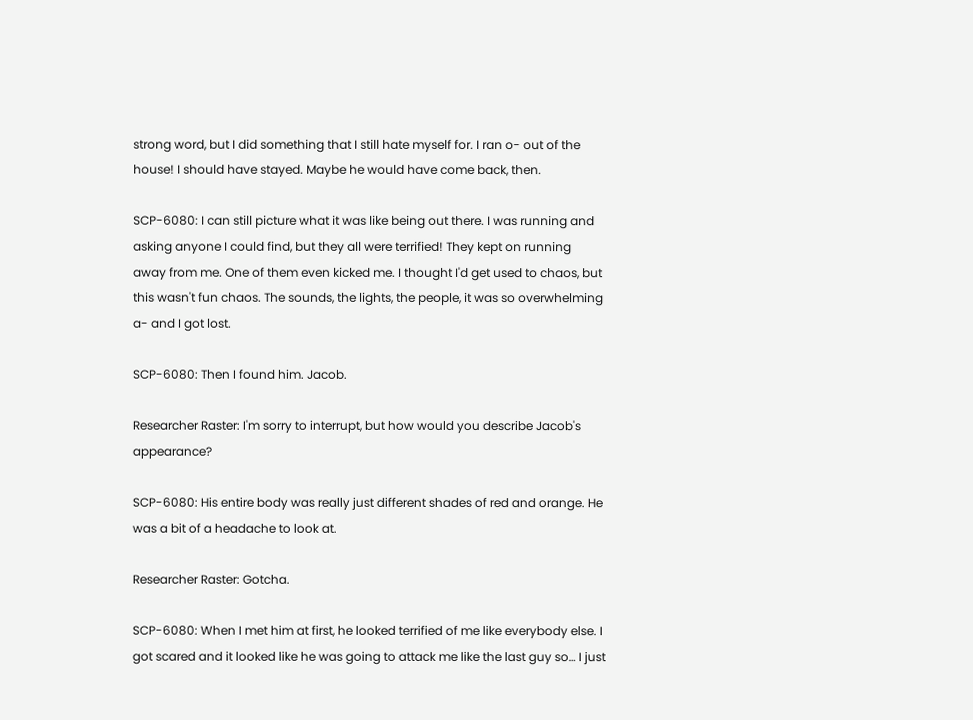strong word, but I did something that I still hate myself for. I ran o- out of the house! I should have stayed. Maybe he would have come back, then.

SCP-6080: I can still picture what it was like being out there. I was running and asking anyone I could find, but they all were terrified! They kept on running away from me. One of them even kicked me. I thought I'd get used to chaos, but this wasn't fun chaos. The sounds, the lights, the people, it was so overwhelming a- and I got lost.

SCP-6080: Then I found him. Jacob.

Researcher Raster: I'm sorry to interrupt, but how would you describe Jacob's appearance?

SCP-6080: His entire body was really just different shades of red and orange. He was a bit of a headache to look at.

Researcher Raster: Gotcha.

SCP-6080: When I met him at first, he looked terrified of me like everybody else. I got scared and it looked like he was going to attack me like the last guy so… I just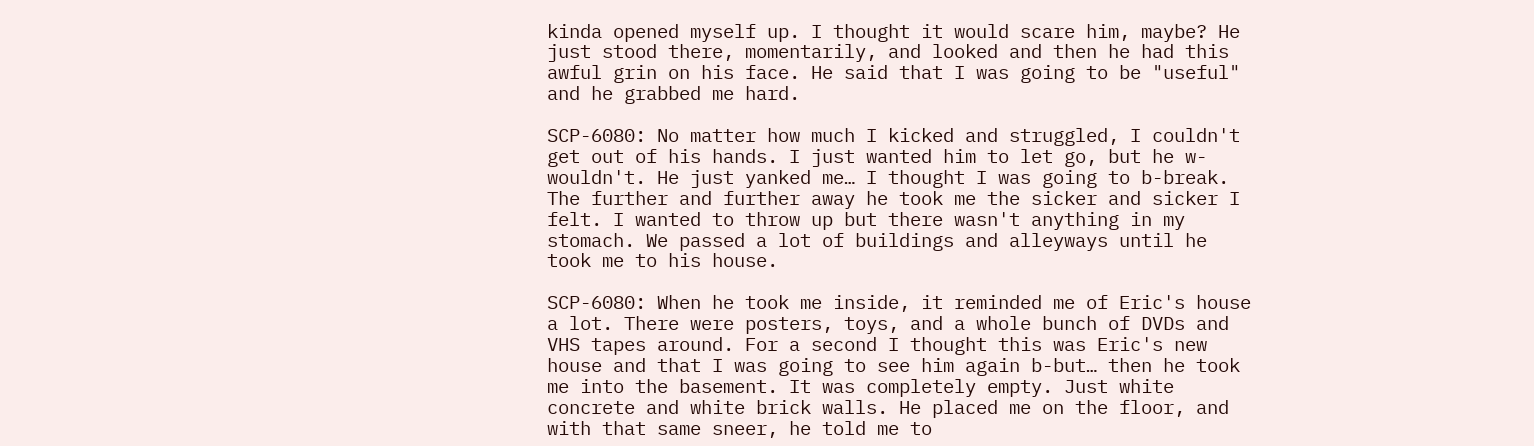kinda opened myself up. I thought it would scare him, maybe? He just stood there, momentarily, and looked and then he had this awful grin on his face. He said that I was going to be "useful" and he grabbed me hard.

SCP-6080: No matter how much I kicked and struggled, I couldn't get out of his hands. I just wanted him to let go, but he w-wouldn't. He just yanked me… I thought I was going to b-break. The further and further away he took me the sicker and sicker I felt. I wanted to throw up but there wasn't anything in my stomach. We passed a lot of buildings and alleyways until he took me to his house.

SCP-6080: When he took me inside, it reminded me of Eric's house a lot. There were posters, toys, and a whole bunch of DVDs and VHS tapes around. For a second I thought this was Eric's new house and that I was going to see him again b-but… then he took me into the basement. It was completely empty. Just white concrete and white brick walls. He placed me on the floor, and with that same sneer, he told me to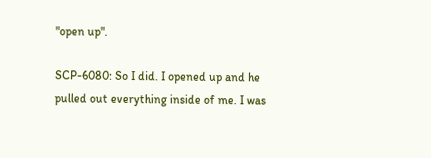"open up".

SCP-6080: So I did. I opened up and he pulled out everything inside of me. I was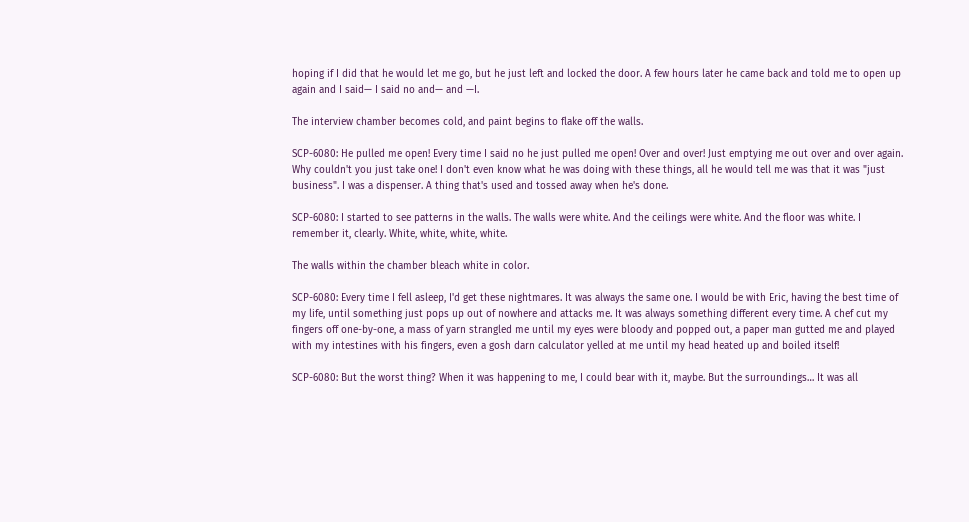hoping if I did that he would let me go, but he just left and locked the door. A few hours later he came back and told me to open up again and I said— I said no and— and —I.

The interview chamber becomes cold, and paint begins to flake off the walls.

SCP-6080: He pulled me open! Every time I said no he just pulled me open! Over and over! Just emptying me out over and over again. Why couldn't you just take one! I don't even know what he was doing with these things, all he would tell me was that it was "just business". I was a dispenser. A thing that's used and tossed away when he's done.

SCP-6080: I started to see patterns in the walls. The walls were white. And the ceilings were white. And the floor was white. I remember it, clearly. White, white, white, white.

The walls within the chamber bleach white in color.

SCP-6080: Every time I fell asleep, I'd get these nightmares. It was always the same one. I would be with Eric, having the best time of my life, until something just pops up out of nowhere and attacks me. It was always something different every time. A chef cut my fingers off one-by-one, a mass of yarn strangled me until my eyes were bloody and popped out, a paper man gutted me and played with my intestines with his fingers, even a gosh darn calculator yelled at me until my head heated up and boiled itself!

SCP-6080: But the worst thing? When it was happening to me, I could bear with it, maybe. But the surroundings… It was all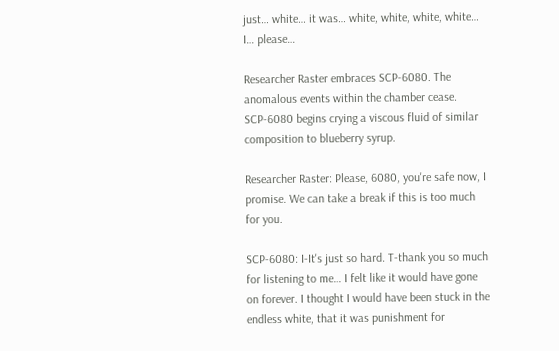just… white… it was… white, white, white, white… I… please…

Researcher Raster embraces SCP-6080. The anomalous events within the chamber cease. SCP-6080 begins crying a viscous fluid of similar composition to blueberry syrup.

Researcher Raster: Please, 6080, you're safe now, I promise. We can take a break if this is too much for you.

SCP-6080: I-It's just so hard. T-thank you so much for listening to me… I felt like it would have gone on forever. I thought I would have been stuck in the endless white, that it was punishment for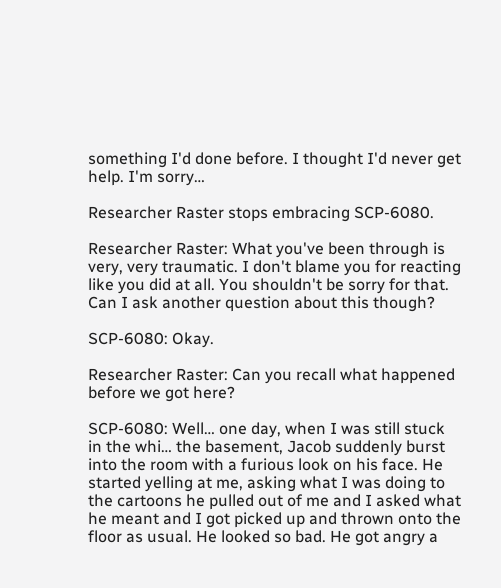something I'd done before. I thought I'd never get help. I'm sorry…

Researcher Raster stops embracing SCP-6080.

Researcher Raster: What you've been through is very, very traumatic. I don't blame you for reacting like you did at all. You shouldn't be sorry for that. Can I ask another question about this though?

SCP-6080: Okay.

Researcher Raster: Can you recall what happened before we got here?

SCP-6080: Well… one day, when I was still stuck in the whi… the basement, Jacob suddenly burst into the room with a furious look on his face. He started yelling at me, asking what I was doing to the cartoons he pulled out of me and I asked what he meant and I got picked up and thrown onto the floor as usual. He looked so bad. He got angry a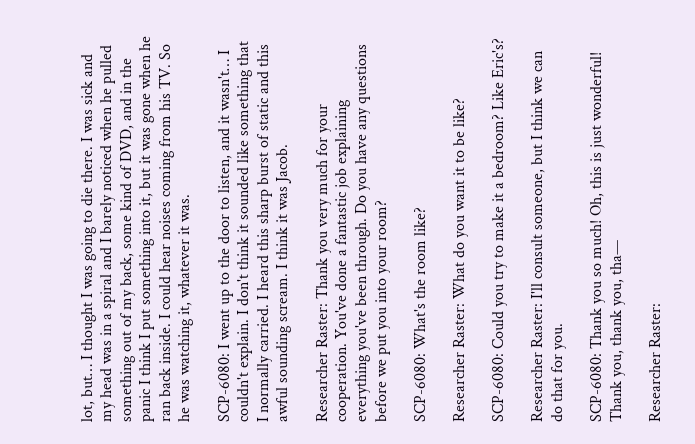lot, but… I thought I was going to die there. I was sick and my head was in a spiral and I barely noticed when he pulled something out of my back, some kind of DVD, and in the panic I think I put something into it, but it was gone when he ran back inside. I could hear noises coming from his TV. So he was watching it, whatever it was.

SCP-6080: I went up to the door to listen, and it wasn't… I couldn't explain. I don't think it sounded like something that I normally carried. I heard this sharp burst of static and this awful sounding scream. I think it was Jacob.

Researcher Raster: Thank you very much for your cooperation. You've done a fantastic job explaining everything you've been through. Do you have any questions before we put you into your room?

SCP-6080: What's the room like?

Researcher Raster: What do you want it to be like?

SCP-6080: Could you try to make it a bedroom? Like Eric's?

Researcher Raster: I'll consult someone, but I think we can do that for you.

SCP-6080: Thank you so much! Oh, this is just wonderful! Thank you, thank you, tha—

Researcher Raster: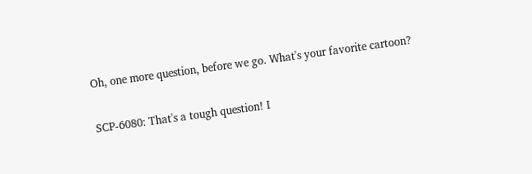Oh, one more question, before we go. What's your favorite cartoon?

SCP-6080: That's a tough question! I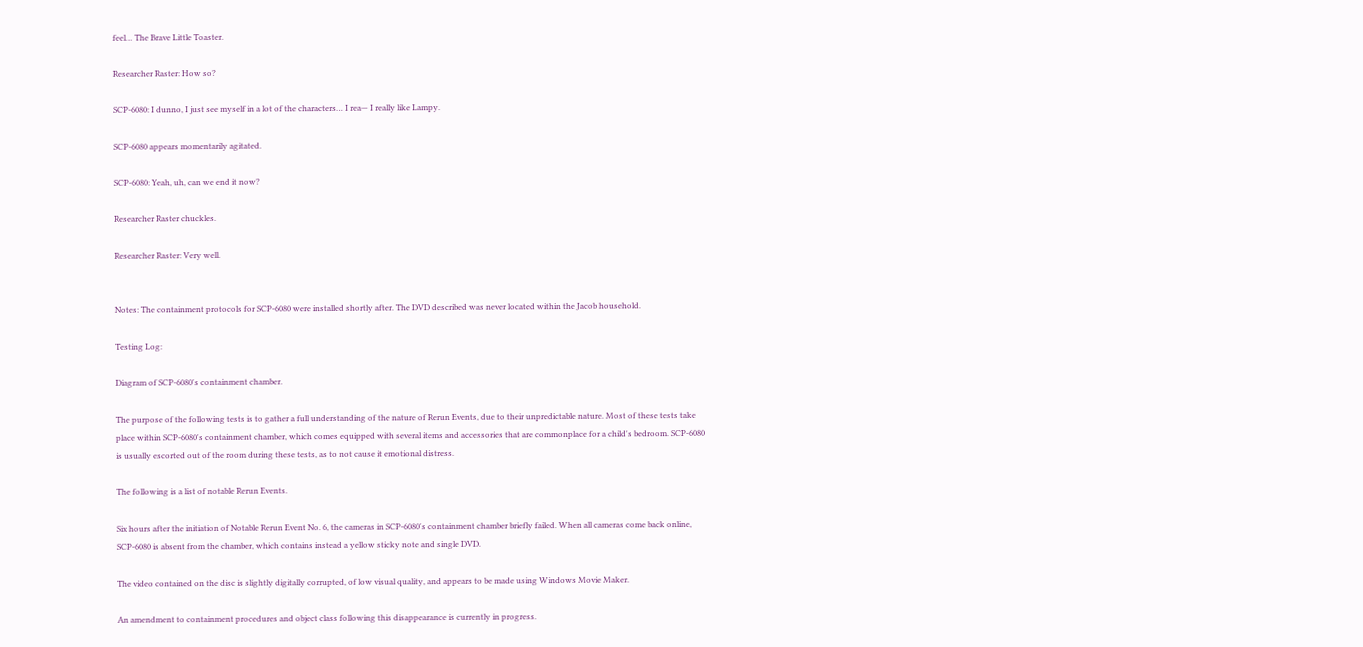feel… The Brave Little Toaster.

Researcher Raster: How so?

SCP-6080: I dunno, I just see myself in a lot of the characters… I rea— I really like Lampy.

SCP-6080 appears momentarily agitated.

SCP-6080: Yeah, uh, can we end it now?

Researcher Raster chuckles.

Researcher Raster: Very well.


Notes: The containment protocols for SCP-6080 were installed shortly after. The DVD described was never located within the Jacob household.

Testing Log:

Diagram of SCP-6080's containment chamber.

The purpose of the following tests is to gather a full understanding of the nature of Rerun Events, due to their unpredictable nature. Most of these tests take place within SCP-6080's containment chamber, which comes equipped with several items and accessories that are commonplace for a child's bedroom. SCP-6080 is usually escorted out of the room during these tests, as to not cause it emotional distress.

The following is a list of notable Rerun Events.

Six hours after the initiation of Notable Rerun Event No. 6, the cameras in SCP-6080's containment chamber briefly failed. When all cameras come back online, SCP-6080 is absent from the chamber, which contains instead a yellow sticky note and single DVD.

The video contained on the disc is slightly digitally corrupted, of low visual quality, and appears to be made using Windows Movie Maker.

An amendment to containment procedures and object class following this disappearance is currently in progress.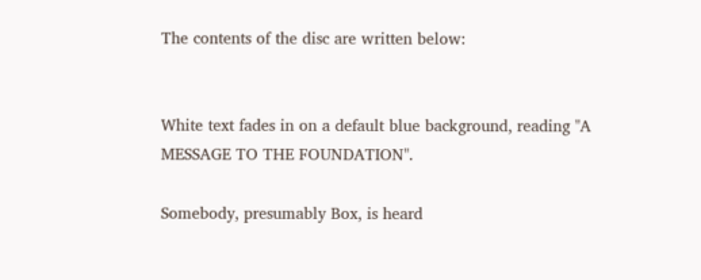The contents of the disc are written below:


White text fades in on a default blue background, reading "A MESSAGE TO THE FOUNDATION".

Somebody, presumably Box, is heard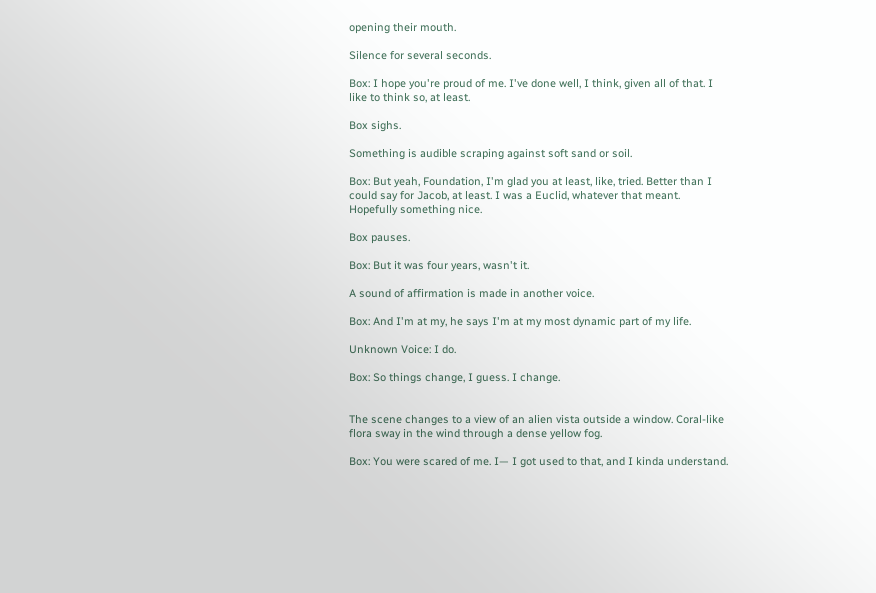opening their mouth.

Silence for several seconds.

Box: I hope you're proud of me. I've done well, I think, given all of that. I like to think so, at least.

Box sighs.

Something is audible scraping against soft sand or soil.

Box: But yeah, Foundation, I'm glad you at least, like, tried. Better than I could say for Jacob, at least. I was a Euclid, whatever that meant. Hopefully something nice.

Box pauses.

Box: But it was four years, wasn't it.

A sound of affirmation is made in another voice.

Box: And I'm at my, he says I'm at my most dynamic part of my life.

Unknown Voice: I do.

Box: So things change, I guess. I change.


The scene changes to a view of an alien vista outside a window. Coral-like flora sway in the wind through a dense yellow fog.

Box: You were scared of me. I— I got used to that, and I kinda understand.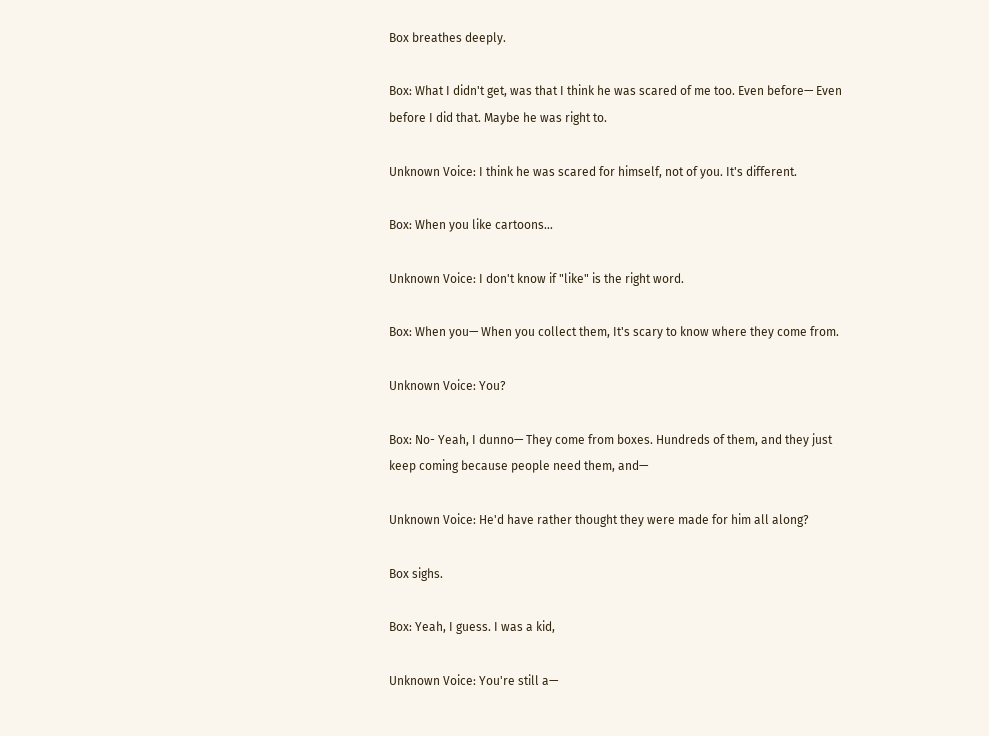Box breathes deeply.

Box: What I didn't get, was that I think he was scared of me too. Even before— Even before I did that. Maybe he was right to.

Unknown Voice: I think he was scared for himself, not of you. It's different.

Box: When you like cartoons…

Unknown Voice: I don't know if "like" is the right word.

Box: When you— When you collect them, It's scary to know where they come from.

Unknown Voice: You?

Box: No- Yeah, I dunno— They come from boxes. Hundreds of them, and they just keep coming because people need them, and—

Unknown Voice: He'd have rather thought they were made for him all along?

Box sighs.

Box: Yeah, I guess. I was a kid,

Unknown Voice: You're still a—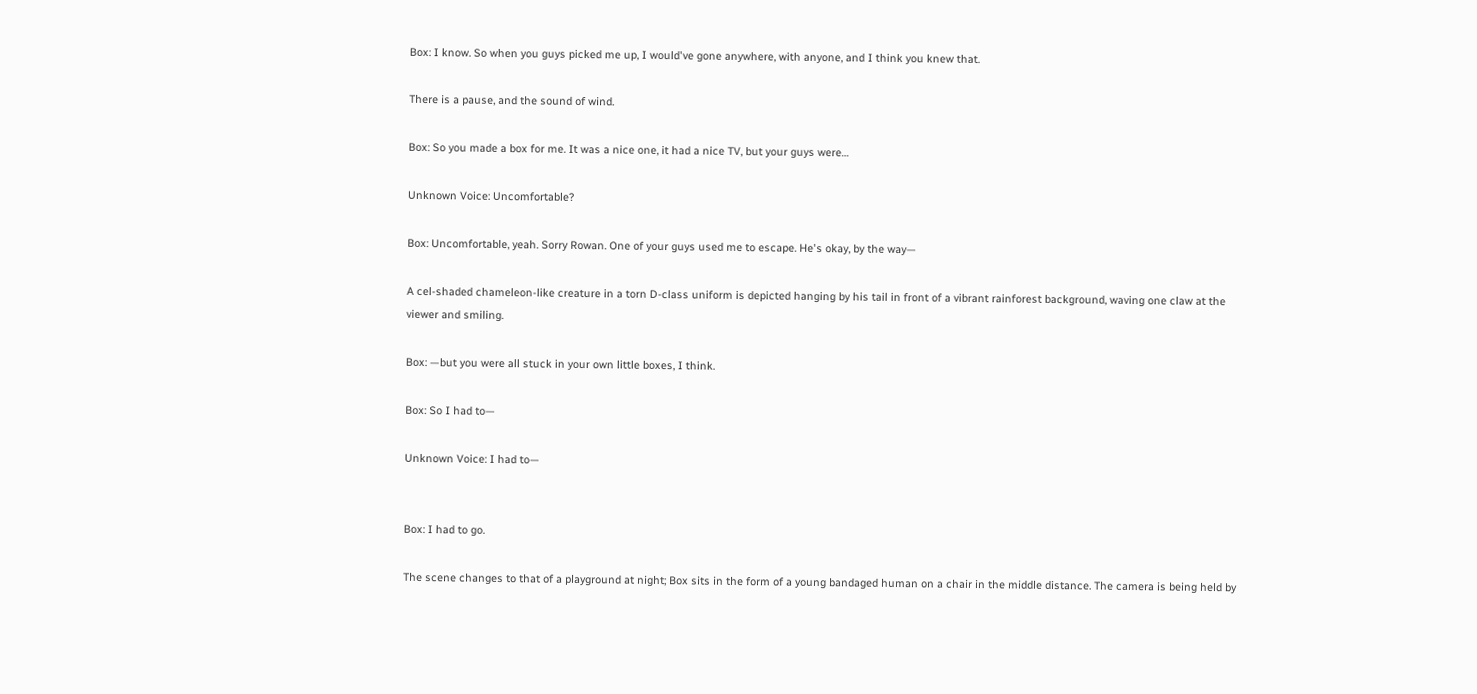Box: I know. So when you guys picked me up, I would've gone anywhere, with anyone, and I think you knew that.

There is a pause, and the sound of wind.

Box: So you made a box for me. It was a nice one, it had a nice TV, but your guys were…

Unknown Voice: Uncomfortable?

Box: Uncomfortable, yeah. Sorry Rowan. One of your guys used me to escape. He's okay, by the way—

A cel-shaded chameleon-like creature in a torn D-class uniform is depicted hanging by his tail in front of a vibrant rainforest background, waving one claw at the viewer and smiling.

Box: —but you were all stuck in your own little boxes, I think.

Box: So I had to—

Unknown Voice: I had to—


Box: I had to go.

The scene changes to that of a playground at night; Box sits in the form of a young bandaged human on a chair in the middle distance. The camera is being held by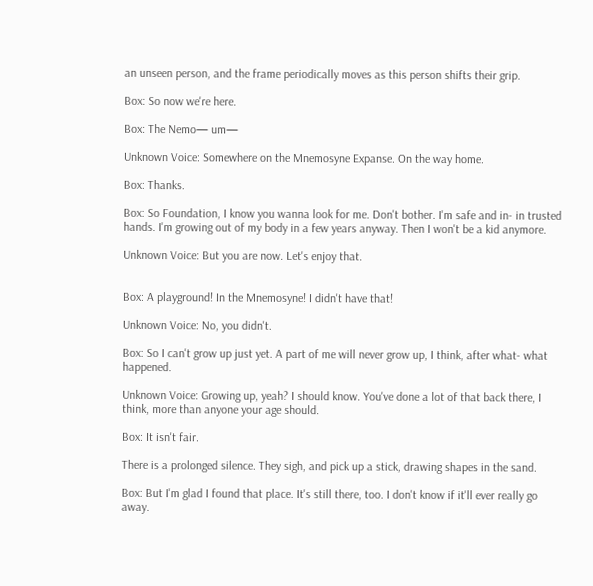an unseen person, and the frame periodically moves as this person shifts their grip.

Box: So now we're here.

Box: The Nemo— um—

Unknown Voice: Somewhere on the Mnemosyne Expanse. On the way home.

Box: Thanks.

Box: So Foundation, I know you wanna look for me. Don't bother. I'm safe and in- in trusted hands. I'm growing out of my body in a few years anyway. Then I won't be a kid anymore.

Unknown Voice: But you are now. Let's enjoy that.


Box: A playground! In the Mnemosyne! I didn't have that!

Unknown Voice: No, you didn't.

Box: So I can't grow up just yet. A part of me will never grow up, I think, after what- what happened.

Unknown Voice: Growing up, yeah? I should know. You've done a lot of that back there, I think, more than anyone your age should.

Box: It isn't fair.

There is a prolonged silence. They sigh, and pick up a stick, drawing shapes in the sand.

Box: But I'm glad I found that place. It's still there, too. I don't know if it'll ever really go away.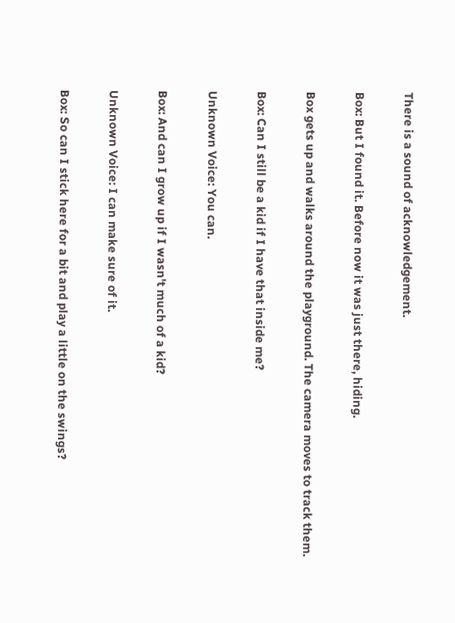There is a sound of acknowledgement.

Box: But I found it. Before now it was just there, hiding.

Box gets up and walks around the playground. The camera moves to track them.

Box: Can I still be a kid if I have that inside me?

Unknown Voice: You can.

Box: And can I grow up if I wasn't much of a kid?

Unknown Voice: I can make sure of it.

Box: So can I stick here for a bit and play a little on the swings?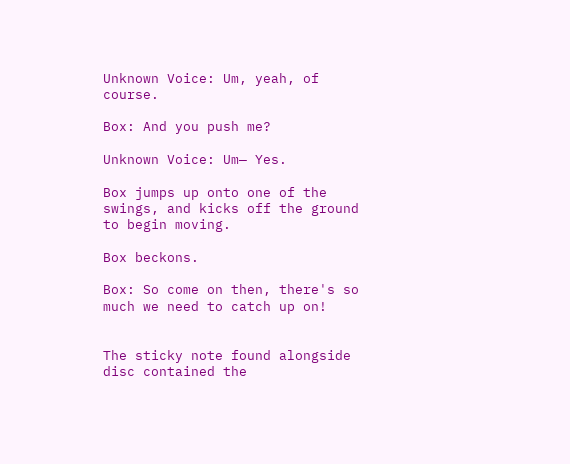Unknown Voice: Um, yeah, of course.

Box: And you push me?

Unknown Voice: Um— Yes.

Box jumps up onto one of the swings, and kicks off the ground to begin moving.

Box beckons.

Box: So come on then, there's so much we need to catch up on!


The sticky note found alongside disc contained the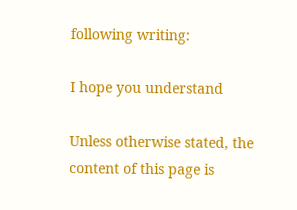following writing:

I hope you understand

Unless otherwise stated, the content of this page is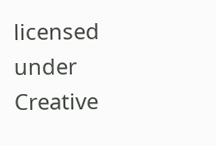licensed under Creative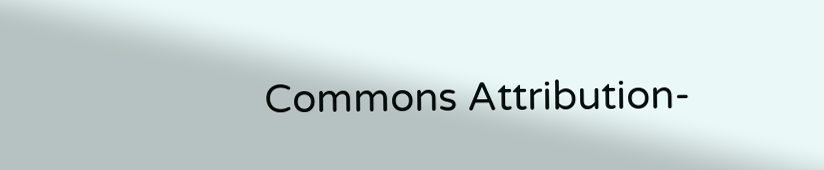Commons Attribution-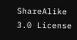ShareAlike 3.0 License